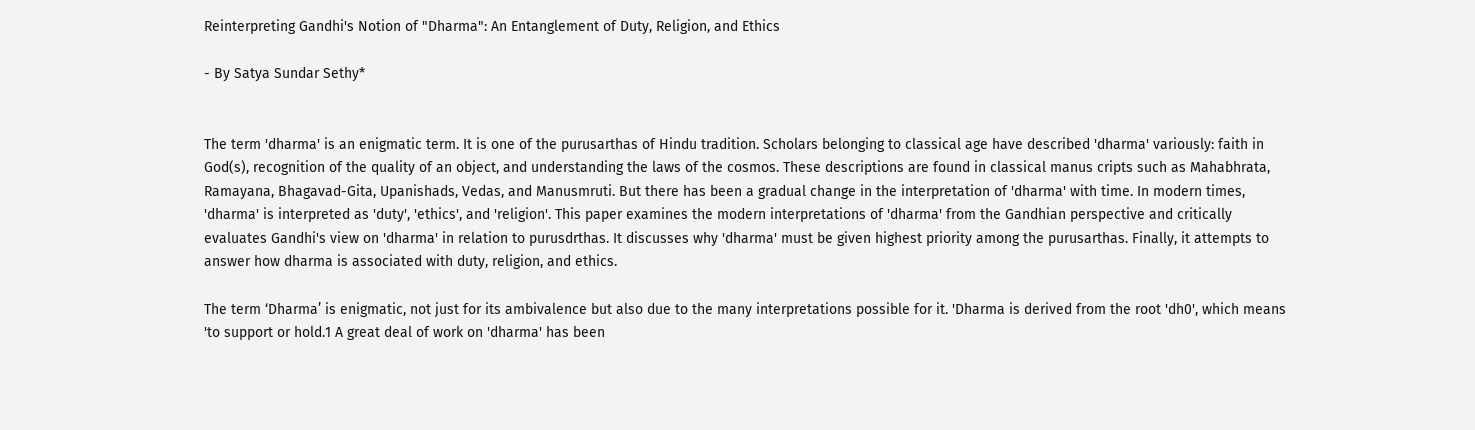Reinterpreting Gandhi's Notion of "Dharma": An Entanglement of Duty, Religion, and Ethics

- By Satya Sundar Sethy*


The term 'dharma' is an enigmatic term. It is one of the purusarthas of Hindu tradition. Scholars belonging to classical age have described 'dharma' variously: faith in God(s), recognition of the quality of an object, and understanding the laws of the cosmos. These descriptions are found in classical manus cripts such as Mahabhrata, Ramayana, Bhagavad-Gita, Upanishads, Vedas, and Manusmruti. But there has been a gradual change in the interpretation of 'dharma' with time. In modern times, 'dharma' is interpreted as 'duty', 'ethics', and 'religion'. This paper examines the modern interpretations of 'dharma' from the Gandhian perspective and critically evaluates Gandhi's view on 'dharma' in relation to purusdrthas. It discusses why 'dharma' must be given highest priority among the purusarthas. Finally, it attempts to answer how dharma is associated with duty, religion, and ethics.

The term ‘Dharma’ is enigmatic, not just for its ambivalence but also due to the many interpretations possible for it. 'Dharma is derived from the root 'dh0', which means 'to support or hold.1 A great deal of work on 'dharma' has been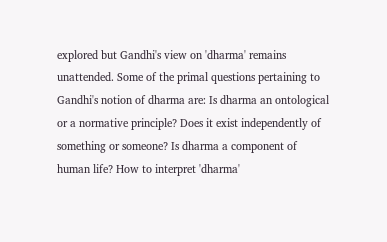explored but Gandhi's view on 'dharma' remains unattended. Some of the primal questions pertaining to Gandhi's notion of dharma are: Is dharma an ontological or a normative principle? Does it exist independently of something or someone? Is dharma a component of human life? How to interpret 'dharma'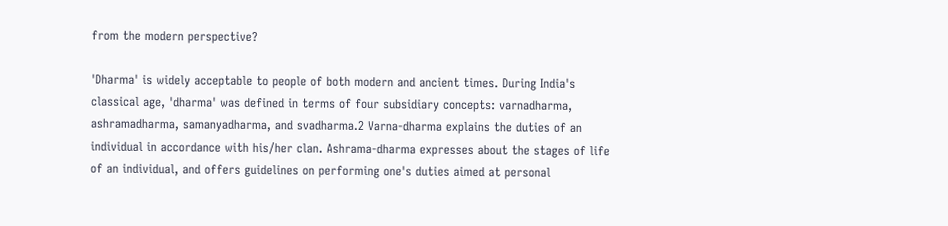from the modern perspective?

'Dharma' is widely acceptable to people of both modern and ancient times. During India's classical age, 'dharma' was defined in terms of four subsidiary concepts: varnadharma, ashramadharma, samanyadharma, and svadharma.2 Varna-dharma explains the duties of an individual in accordance with his/her clan. Ashrama-dharma expresses about the stages of life of an individual, and offers guidelines on performing one's duties aimed at personal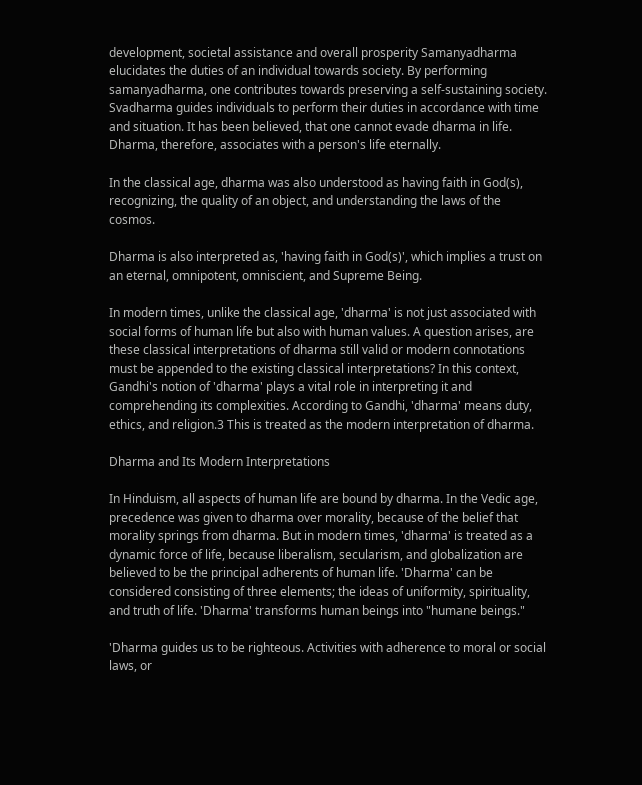development, societal assistance and overall prosperity Samanyadharma elucidates the duties of an individual towards society. By performing samanyadharma, one contributes towards preserving a self-sustaining society. Svadharma guides individuals to perform their duties in accordance with time and situation. It has been believed, that one cannot evade dharma in life. Dharma, therefore, associates with a person's life eternally.

In the classical age, dharma was also understood as having faith in God(s), recognizing, the quality of an object, and understanding the laws of the cosmos.

Dharma is also interpreted as, 'having faith in God(s)', which implies a trust on an eternal, omnipotent, omniscient, and Supreme Being.

In modern times, unlike the classical age, 'dharma' is not just associated with social forms of human life but also with human values. A question arises, are these classical interpretations of dharma still valid or modern connotations must be appended to the existing classical interpretations? In this context, Gandhi's notion of 'dharma' plays a vital role in interpreting it and comprehending its complexities. According to Gandhi, 'dharma' means duty, ethics, and religion.3 This is treated as the modern interpretation of dharma.

Dharma and Its Modern Interpretations

In Hinduism, all aspects of human life are bound by dharma. In the Vedic age, precedence was given to dharma over morality, because of the belief that morality springs from dharma. But in modern times, 'dharma' is treated as a dynamic force of life, because liberalism, secularism, and globalization are believed to be the principal adherents of human life. 'Dharma' can be considered consisting of three elements; the ideas of uniformity, spirituality, and truth of life. 'Dharma' transforms human beings into "humane beings."

'Dharma guides us to be righteous. Activities with adherence to moral or social laws, or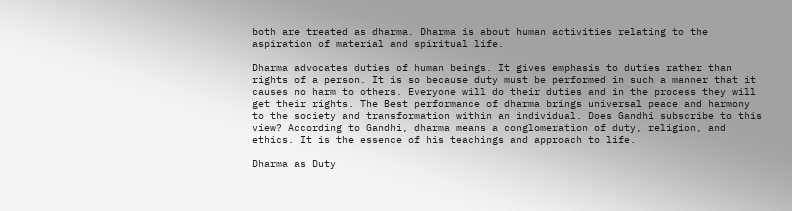both are treated as dharma. Dharma is about human activities relating to the aspiration of material and spiritual life.

Dharma advocates duties of human beings. It gives emphasis to duties rather than rights of a person. It is so because duty must be performed in such a manner that it causes no harm to others. Everyone will do their duties and in the process they will get their rights. The Best performance of dharma brings universal peace and harmony to the society and transformation within an individual. Does Gandhi subscribe to this view? According to Gandhi, dharma means a conglomeration of duty, religion, and ethics. It is the essence of his teachings and approach to life.

Dharma as Duty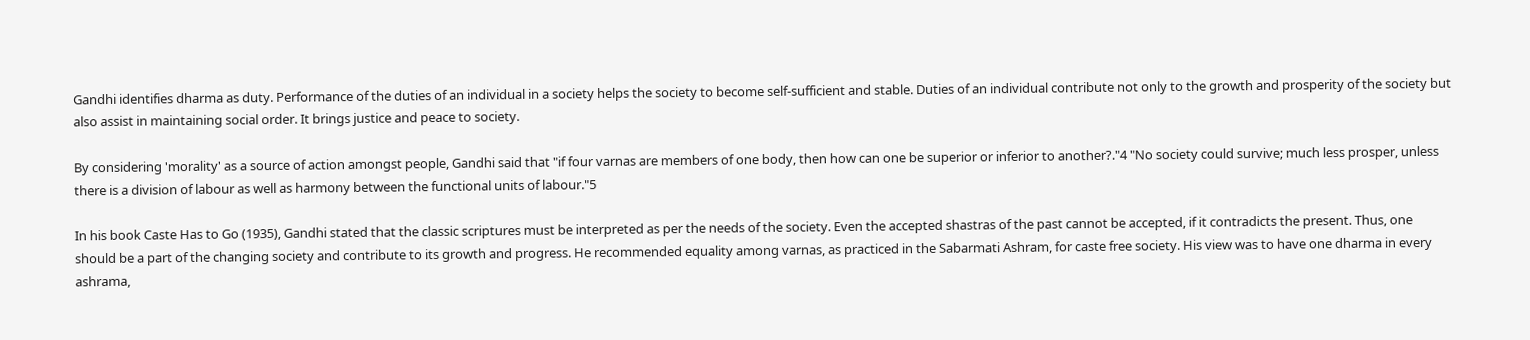Gandhi identifies dharma as duty. Performance of the duties of an individual in a society helps the society to become self-sufficient and stable. Duties of an individual contribute not only to the growth and prosperity of the society but also assist in maintaining social order. It brings justice and peace to society.

By considering 'morality' as a source of action amongst people, Gandhi said that "if four varnas are members of one body, then how can one be superior or inferior to another?."4 "No society could survive; much less prosper, unless there is a division of labour as well as harmony between the functional units of labour."5

In his book Caste Has to Go (1935), Gandhi stated that the classic scriptures must be interpreted as per the needs of the society. Even the accepted shastras of the past cannot be accepted, if it contradicts the present. Thus, one should be a part of the changing society and contribute to its growth and progress. He recommended equality among varnas, as practiced in the Sabarmati Ashram, for caste free society. His view was to have one dharma in every ashrama,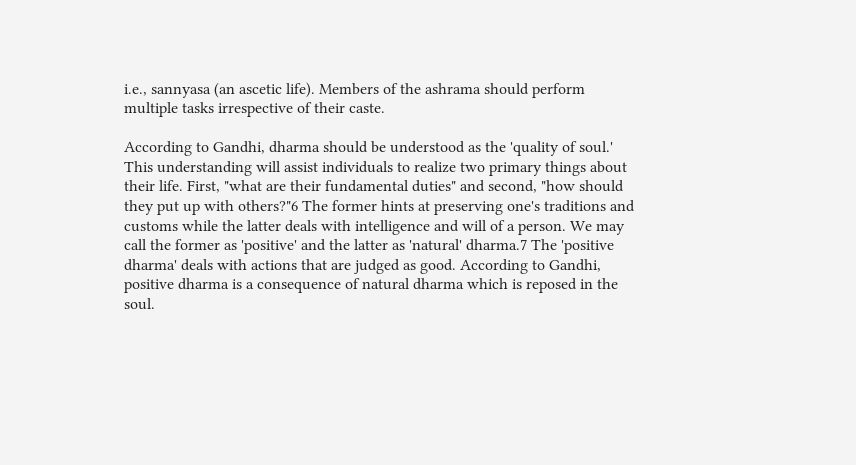i.e., sannyasa (an ascetic life). Members of the ashrama should perform multiple tasks irrespective of their caste.

According to Gandhi, dharma should be understood as the 'quality of soul.' This understanding will assist individuals to realize two primary things about their life. First, "what are their fundamental duties" and second, "how should they put up with others?"6 The former hints at preserving one's traditions and customs while the latter deals with intelligence and will of a person. We may call the former as 'positive' and the latter as 'natural' dharma.7 The 'positive dharma' deals with actions that are judged as good. According to Gandhi, positive dharma is a consequence of natural dharma which is reposed in the soul.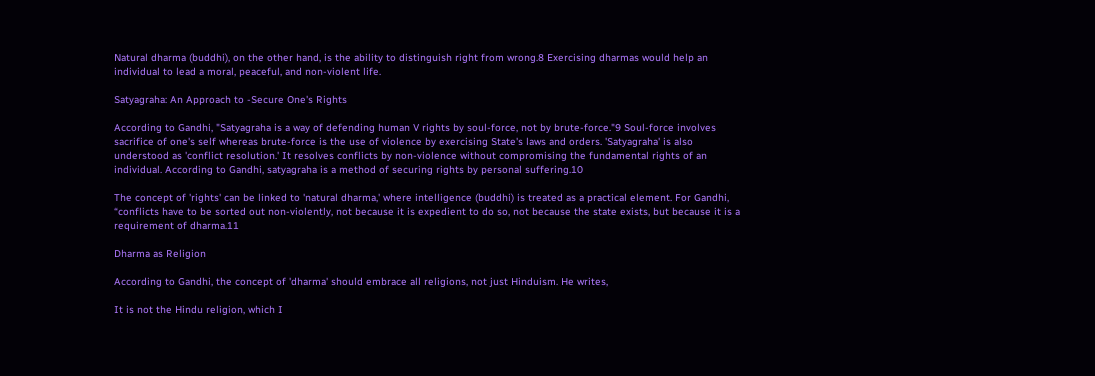Natural dharma (buddhi), on the other hand, is the ability to distinguish right from wrong.8 Exercising dharmas would help an individual to lead a moral, peaceful, and non-violent life.

Satyagraha: An Approach to -Secure One's Rights

According to Gandhi, "Satyagraha is a way of defending human V rights by soul-force, not by brute-force."9 Soul-force involves sacrifice of one's self whereas brute-force is the use of violence by exercising State's laws and orders. 'Satyagraha' is also understood as 'conflict resolution.' It resolves conflicts by non-violence without compromising the fundamental rights of an individual. According to Gandhi, satyagraha is a method of securing rights by personal suffering.10

The concept of 'rights' can be linked to 'natural dharma,' where intelligence (buddhi) is treated as a practical element. For Gandhi, “conflicts have to be sorted out non-violently, not because it is expedient to do so, not because the state exists, but because it is a requirement of dharma.11

Dharma as Religion

According to Gandhi, the concept of 'dharma' should embrace all religions, not just Hinduism. He writes,

It is not the Hindu religion, which I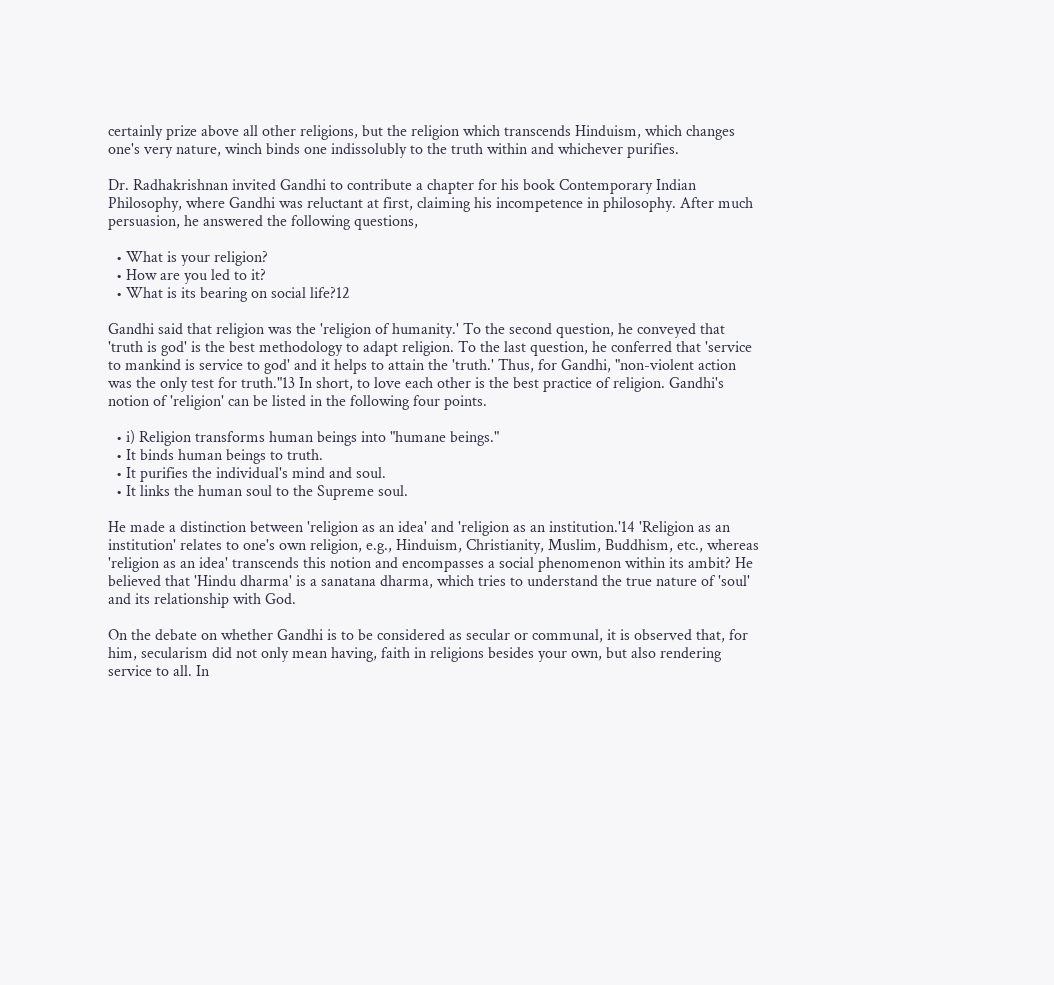certainly prize above all other religions, but the religion which transcends Hinduism, which changes one's very nature, winch binds one indissolubly to the truth within and whichever purifies.

Dr. Radhakrishnan invited Gandhi to contribute a chapter for his book Contemporary Indian Philosophy, where Gandhi was reluctant at first, claiming his incompetence in philosophy. After much persuasion, he answered the following questions,

  • What is your religion?
  • How are you led to it?
  • What is its bearing on social life?12

Gandhi said that religion was the 'religion of humanity.' To the second question, he conveyed that 'truth is god' is the best methodology to adapt religion. To the last question, he conferred that 'service to mankind is service to god' and it helps to attain the 'truth.' Thus, for Gandhi, "non-violent action was the only test for truth."13 In short, to love each other is the best practice of religion. Gandhi's notion of 'religion' can be listed in the following four points.

  • i) Religion transforms human beings into "humane beings."
  • It binds human beings to truth.
  • It purifies the individual's mind and soul.
  • It links the human soul to the Supreme soul.

He made a distinction between 'religion as an idea' and 'religion as an institution.'14 'Religion as an institution' relates to one's own religion, e.g., Hinduism, Christianity, Muslim, Buddhism, etc., whereas 'religion as an idea' transcends this notion and encompasses a social phenomenon within its ambit? He believed that 'Hindu dharma' is a sanatana dharma, which tries to understand the true nature of 'soul' and its relationship with God.

On the debate on whether Gandhi is to be considered as secular or communal, it is observed that, for him, secularism did not only mean having, faith in religions besides your own, but also rendering service to all. In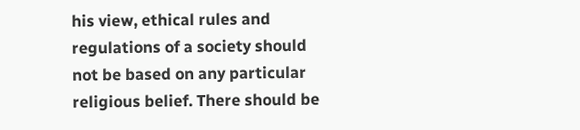his view, ethical rules and regulations of a society should not be based on any particular religious belief. There should be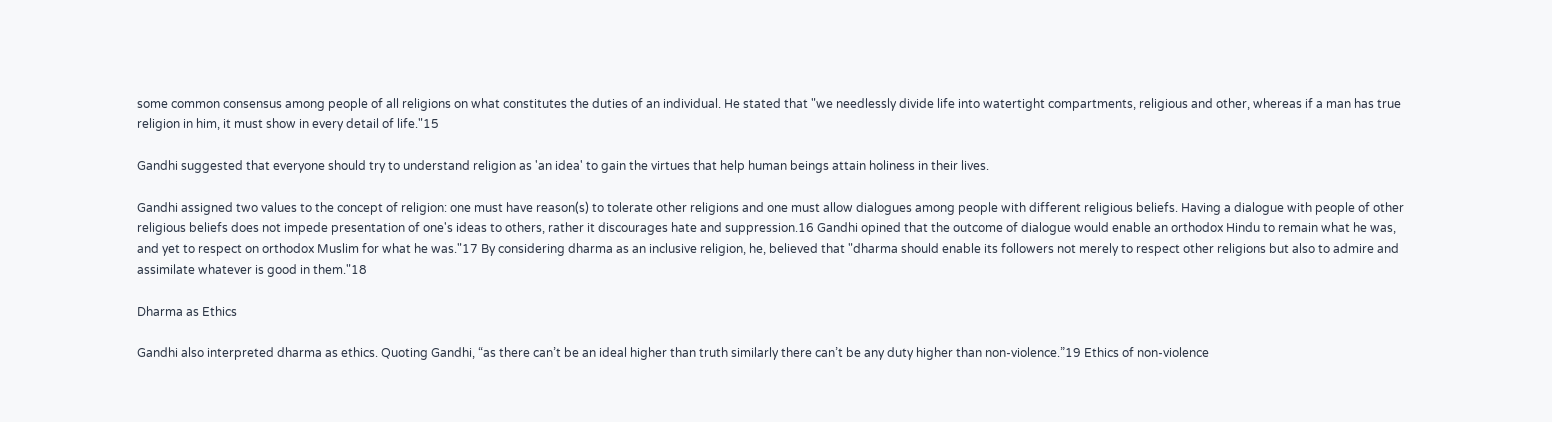some common consensus among people of all religions on what constitutes the duties of an individual. He stated that "we needlessly divide life into watertight compartments, religious and other, whereas if a man has true religion in him, it must show in every detail of life."15

Gandhi suggested that everyone should try to understand religion as 'an idea' to gain the virtues that help human beings attain holiness in their lives.

Gandhi assigned two values to the concept of religion: one must have reason(s) to tolerate other religions and one must allow dialogues among people with different religious beliefs. Having a dialogue with people of other religious beliefs does not impede presentation of one's ideas to others, rather it discourages hate and suppression.16 Gandhi opined that the outcome of dialogue would enable an orthodox Hindu to remain what he was, and yet to respect on orthodox Muslim for what he was."17 By considering dharma as an inclusive religion, he, believed that "dharma should enable its followers not merely to respect other religions but also to admire and assimilate whatever is good in them."18

Dharma as Ethics

Gandhi also interpreted dharma as ethics. Quoting Gandhi, “as there can’t be an ideal higher than truth similarly there can’t be any duty higher than non-violence.”19 Ethics of non-violence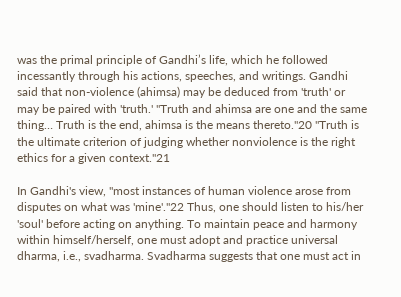was the primal principle of Gandhi’s life, which he followed incessantly through his actions, speeches, and writings. Gandhi said that non-violence (ahimsa) may be deduced from 'truth' or may be paired with 'truth.' "Truth and ahimsa are one and the same thing… Truth is the end, ahimsa is the means thereto."20 "Truth is the ultimate criterion of judging whether nonviolence is the right ethics for a given context."21

In Gandhi's view, "most instances of human violence arose from disputes on what was 'mine'."22 Thus, one should listen to his/her 'soul' before acting on anything. To maintain peace and harmony within himself/herself, one must adopt and practice universal dharma, i.e., svadharma. Svadharma suggests that one must act in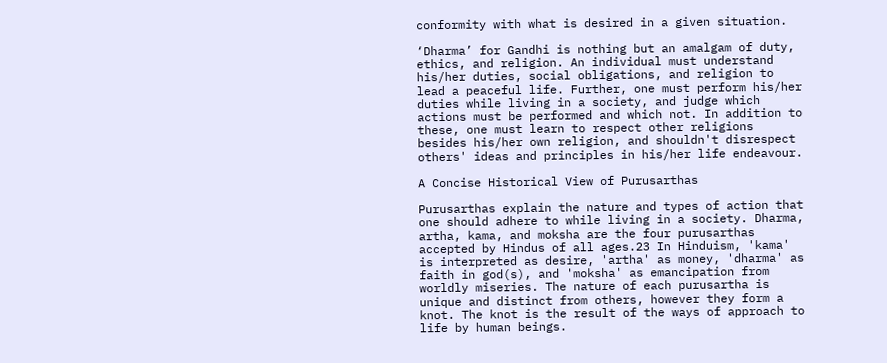conformity with what is desired in a given situation.

‘Dharma’ for Gandhi is nothing but an amalgam of duty, ethics, and religion. An individual must understand his/her duties, social obligations, and religion to lead a peaceful life. Further, one must perform his/her duties while living in a society, and judge which actions must be performed and which not. In addition to these, one must learn to respect other religions besides his/her own religion, and shouldn't disrespect others' ideas and principles in his/her life endeavour.

A Concise Historical View of Purusarthas

Purusarthas explain the nature and types of action that one should adhere to while living in a society. Dharma, artha, kama, and moksha are the four purusarthas accepted by Hindus of all ages.23 In Hinduism, 'kama' is interpreted as desire, 'artha' as money, 'dharma' as faith in god(s), and 'moksha' as emancipation from worldly miseries. The nature of each purusartha is unique and distinct from others, however they form a knot. The knot is the result of the ways of approach to life by human beings.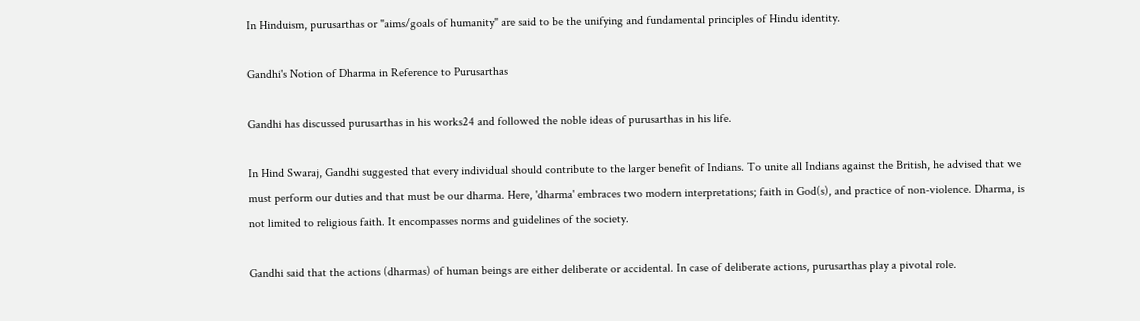In Hinduism, purusarthas or "aims/goals of humanity" are said to be the unifying and fundamental principles of Hindu identity.

Gandhi's Notion of Dharma in Reference to Purusarthas

Gandhi has discussed purusarthas in his works24 and followed the noble ideas of purusarthas in his life.

In Hind Swaraj, Gandhi suggested that every individual should contribute to the larger benefit of Indians. To unite all Indians against the British, he advised that we must perform our duties and that must be our dharma. Here, 'dharma' embraces two modern interpretations; faith in God(s), and practice of non-violence. Dharma, is not limited to religious faith. It encompasses norms and guidelines of the society.

Gandhi said that the actions (dharmas) of human beings are either deliberate or accidental. In case of deliberate actions, purusarthas play a pivotal role.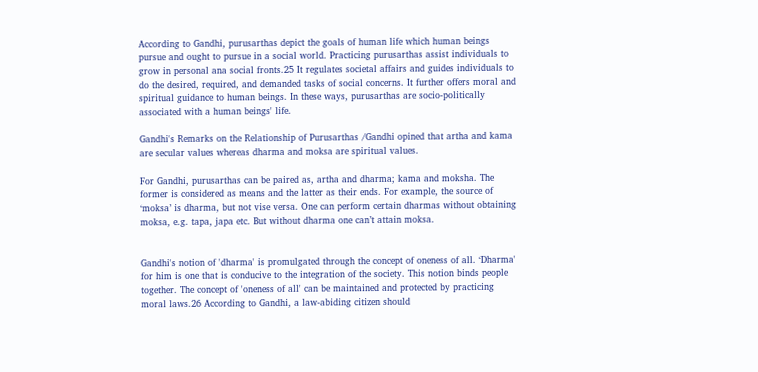According to Gandhi, purusarthas depict the goals of human life which human beings pursue and ought to pursue in a social world. Practicing purusarthas assist individuals to grow in personal ana social fronts.25 It regulates societal affairs and guides individuals to do the desired, required, and demanded tasks of social concerns. It further offers moral and spiritual guidance to human beings. In these ways, purusarthas are socio-politically associated with a human beings' life.

Gandhi's Remarks on the Relationship of Purusarthas /Gandhi opined that artha and kama are secular values whereas dharma and moksa are spiritual values.

For Gandhi, purusarthas can be paired as, artha and dharma; kama and moksha. The former is considered as means and the latter as their ends. For example, the source of ‘moksa’ is dharma, but not vise versa. One can perform certain dharmas without obtaining moksa, e.g. tapa, japa etc. But without dharma one can’t attain moksa.


Gandhi's notion of 'dharma' is promulgated through the concept of oneness of all. ‘Dharma' for him is one that is conducive to the integration of the society. This notion binds people together. The concept of 'oneness of all' can be maintained and protected by practicing moral laws.26 According to Gandhi, a law-abiding citizen should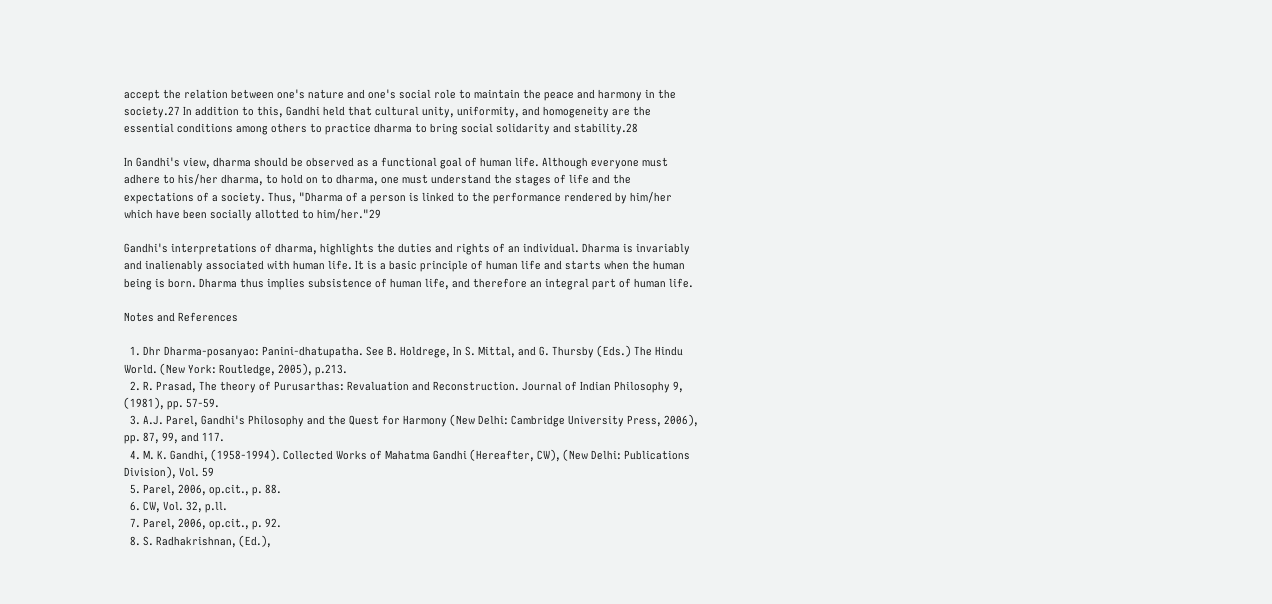accept the relation between one's nature and one's social role to maintain the peace and harmony in the society.27 In addition to this, Gandhi held that cultural unity, uniformity, and homogeneity are the essential conditions among others to practice dharma to bring social solidarity and stability.28

In Gandhi's view, dharma should be observed as a functional goal of human life. Although everyone must adhere to his/her dharma, to hold on to dharma, one must understand the stages of life and the expectations of a society. Thus, "Dharma of a person is linked to the performance rendered by him/her which have been socially allotted to him/her."29

Gandhi's interpretations of dharma, highlights the duties and rights of an individual. Dharma is invariably and inalienably associated with human life. It is a basic principle of human life and starts when the human being is born. Dharma thus implies subsistence of human life, and therefore an integral part of human life.

Notes and References

  1. Dhr Dharma-posanyao: Panini-dhatupatha. See B. Holdrege, In S. Mittal, and G. Thursby (Eds.) The Hindu World. (New York: Routledge, 2005), p.213.
  2. R. Prasad, The theory of Purusarthas: Revaluation and Reconstruction. Journal of Indian Philosophy 9, (1981), pp. 57-59.
  3. A.J. Parel, Gandhi's Philosophy and the Quest for Harmony (New Delhi: Cambridge University Press, 2006), pp. 87, 99, and 117.
  4. M. K. Gandhi, (1958-1994). Collected Works of Mahatma Gandhi (Hereafter, CW), (New Delhi: Publications Division), Vol. 59
  5. Parel, 2006, op.cit., p. 88.
  6. CW, Vol. 32, p.ll.
  7. Parel, 2006, op.cit., p. 92.
  8. S. Radhakrishnan, (Ed.),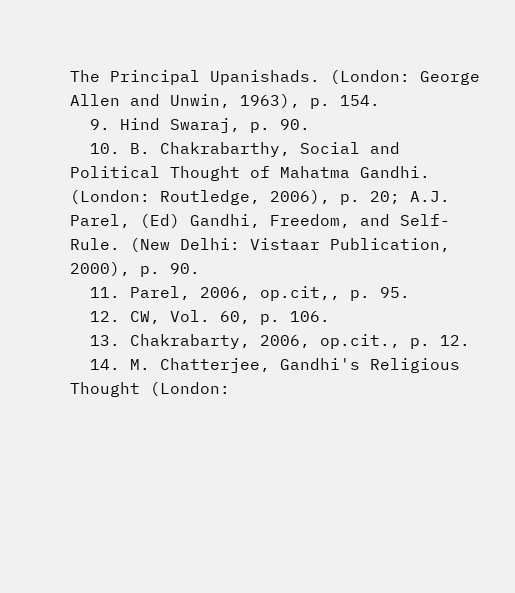The Principal Upanishads. (London: George Allen and Unwin, 1963), p. 154.
  9. Hind Swaraj, p. 90.
  10. B. Chakrabarthy, Social and Political Thought of Mahatma Gandhi. (London: Routledge, 2006), p. 20; A.J. Parel, (Ed) Gandhi, Freedom, and Self-Rule. (New Delhi: Vistaar Publication, 2000), p. 90.
  11. Parel, 2006, op.cit,, p. 95.
  12. CW, Vol. 60, p. 106.
  13. Chakrabarty, 2006, op.cit., p. 12.
  14. M. Chatterjee, Gandhi's Religious Thought (London: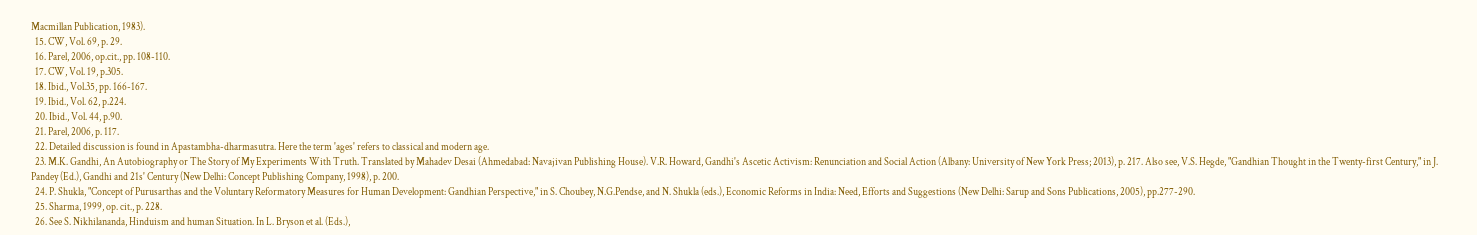Macmillan Publication, 1983).
  15. CW, Vol. 69, p. 29.
  16. Parel, 2006, op.cit., pp. 108-110.
  17. CW, Vol. 19, p.305.
  18. Ibid., Vol.35, pp. 166-167.
  19. Ibid., Vol. 62, p.224.
  20. Ibid., Vol. 44, p.90.
  21. Parel, 2006, p. 117.
  22. Detailed discussion is found in Apastambha-dharmasutra. Here the term 'ages' refers to classical and modern age.
  23. M.K. Gandhi, An Autobiography or The Story of My Experiments With Truth. Translated by Mahadev Desai (Ahmedabad: Navajivan Publishing House). V.R. Howard, Gandhi's Ascetic Activism: Renunciation and Social Action (Albany: University of New York Press; 2013), p. 217. Also see, V.S. Hegde, "Gandhian Thought in the Twenty-first Century," in J. Pandey (Ed.), Gandhi and 21s' Century (New Delhi: Concept Publishing Company, 1998), p. 200.
  24. P. Shukla, "Concept of Purusarthas and the Voluntary Reformatory Measures for Human Development: Gandhian Perspective," in S. Choubey, N.G.Pendse, and N. Shukla (eds.), Economic Reforms in India: Need, Efforts and Suggestions (New Delhi: Sarup and Sons Publications, 2005), pp.277-290.
  25. Sharma, 1999, op. cit., p. 228.
  26. See S. Nikhilananda, Hinduism and human Situation. In L. Bryson et al. (Eds.),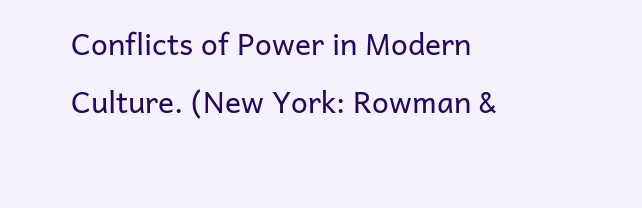Conflicts of Power in Modern Culture. (New York: Rowman &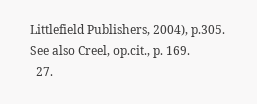Littlefield Publishers, 2004), p.305. See also Creel, op.cit., p. 169.
  27.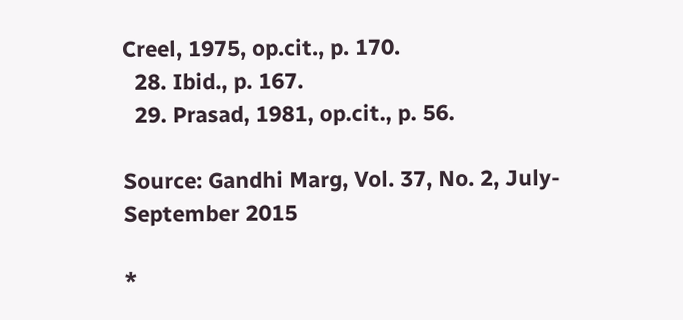Creel, 1975, op.cit., p. 170.
  28. Ibid., p. 167.
  29. Prasad, 1981, op.cit., p. 56.

Source: Gandhi Marg, Vol. 37, No. 2, July-September 2015

*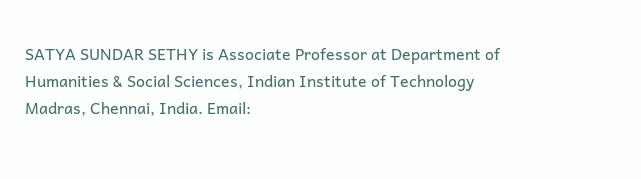SATYA SUNDAR SETHY is Associate Professor at Department of Humanities & Social Sciences, Indian Institute of Technology Madras, Chennai, India. Email: